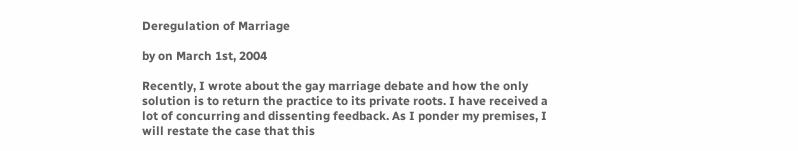Deregulation of Marriage

by on March 1st, 2004

Recently, I wrote about the gay marriage debate and how the only solution is to return the practice to its private roots. I have received a lot of concurring and dissenting feedback. As I ponder my premises, I will restate the case that this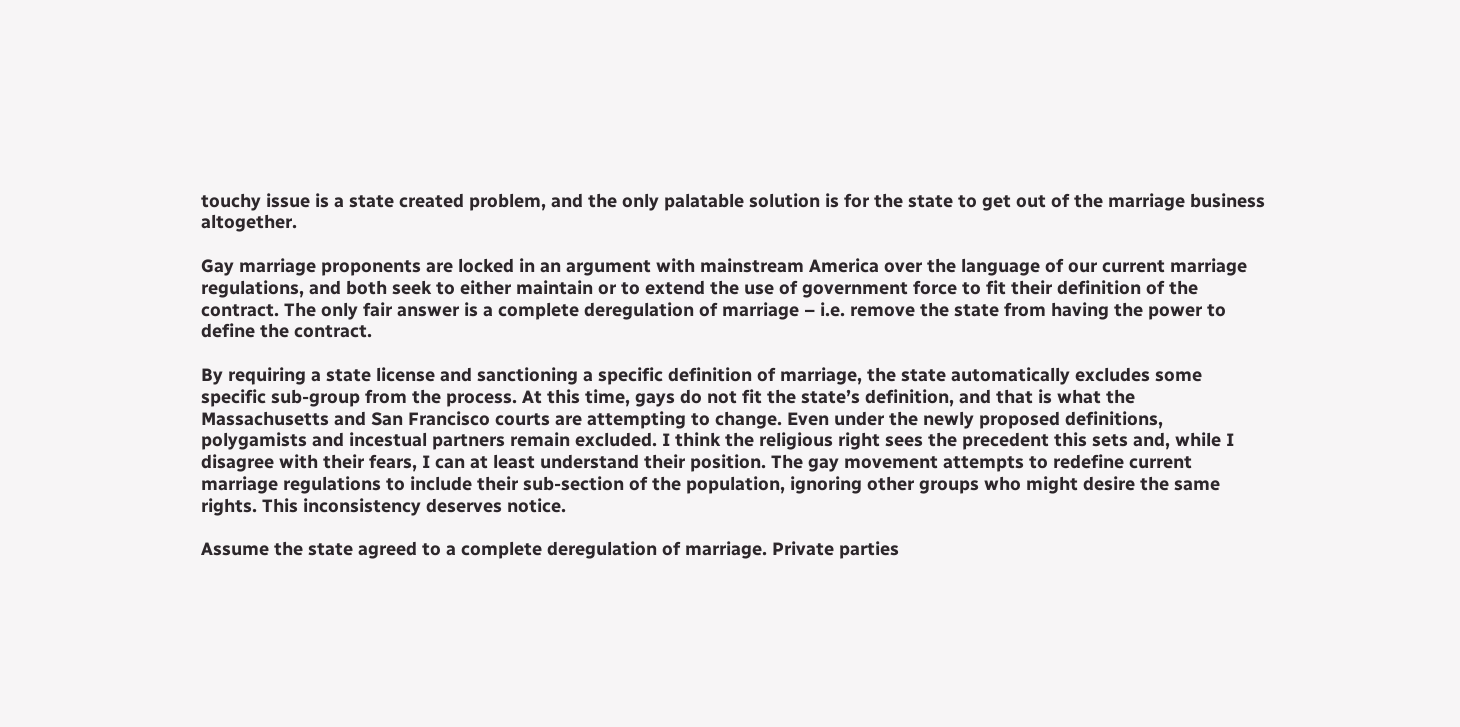touchy issue is a state created problem, and the only palatable solution is for the state to get out of the marriage business altogether.

Gay marriage proponents are locked in an argument with mainstream America over the language of our current marriage regulations, and both seek to either maintain or to extend the use of government force to fit their definition of the contract. The only fair answer is a complete deregulation of marriage – i.e. remove the state from having the power to define the contract.

By requiring a state license and sanctioning a specific definition of marriage, the state automatically excludes some specific sub-group from the process. At this time, gays do not fit the state’s definition, and that is what the Massachusetts and San Francisco courts are attempting to change. Even under the newly proposed definitions, polygamists and incestual partners remain excluded. I think the religious right sees the precedent this sets and, while I disagree with their fears, I can at least understand their position. The gay movement attempts to redefine current marriage regulations to include their sub-section of the population, ignoring other groups who might desire the same rights. This inconsistency deserves notice.

Assume the state agreed to a complete deregulation of marriage. Private parties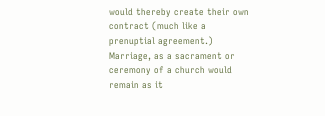would thereby create their own contract (much like a prenuptial agreement.) Marriage, as a sacrament or ceremony of a church would remain as it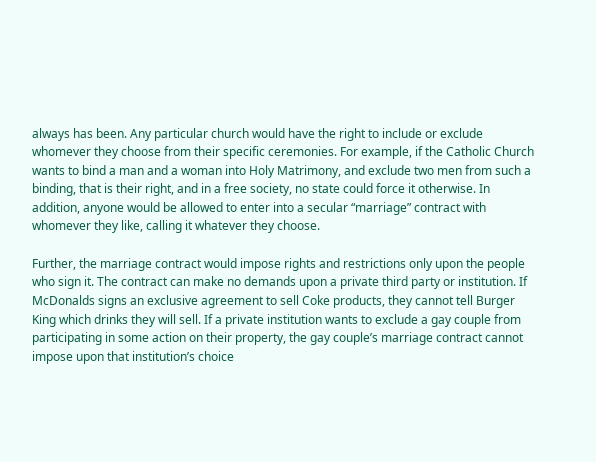always has been. Any particular church would have the right to include or exclude whomever they choose from their specific ceremonies. For example, if the Catholic Church wants to bind a man and a woman into Holy Matrimony, and exclude two men from such a binding, that is their right, and in a free society, no state could force it otherwise. In addition, anyone would be allowed to enter into a secular “marriage” contract with whomever they like, calling it whatever they choose.

Further, the marriage contract would impose rights and restrictions only upon the people who sign it. The contract can make no demands upon a private third party or institution. If McDonalds signs an exclusive agreement to sell Coke products, they cannot tell Burger King which drinks they will sell. If a private institution wants to exclude a gay couple from participating in some action on their property, the gay couple’s marriage contract cannot impose upon that institution’s choice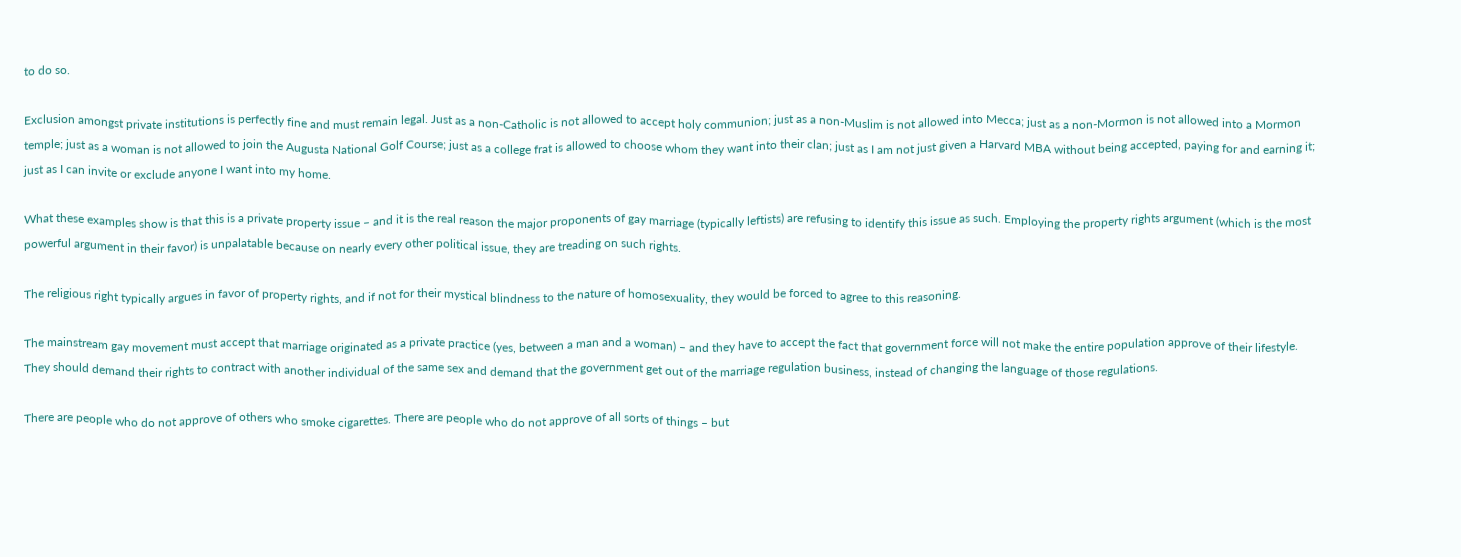to do so.

Exclusion amongst private institutions is perfectly fine and must remain legal. Just as a non-Catholic is not allowed to accept holy communion; just as a non-Muslim is not allowed into Mecca; just as a non-Mormon is not allowed into a Mormon temple; just as a woman is not allowed to join the Augusta National Golf Course; just as a college frat is allowed to choose whom they want into their clan; just as I am not just given a Harvard MBA without being accepted, paying for and earning it; just as I can invite or exclude anyone I want into my home.

What these examples show is that this is a private property issue – and it is the real reason the major proponents of gay marriage (typically leftists) are refusing to identify this issue as such. Employing the property rights argument (which is the most powerful argument in their favor) is unpalatable because on nearly every other political issue, they are treading on such rights.

The religious right typically argues in favor of property rights, and if not for their mystical blindness to the nature of homosexuality, they would be forced to agree to this reasoning.

The mainstream gay movement must accept that marriage originated as a private practice (yes, between a man and a woman) – and they have to accept the fact that government force will not make the entire population approve of their lifestyle. They should demand their rights to contract with another individual of the same sex and demand that the government get out of the marriage regulation business, instead of changing the language of those regulations.

There are people who do not approve of others who smoke cigarettes. There are people who do not approve of all sorts of things – but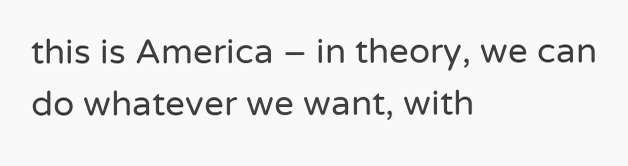this is America – in theory, we can do whatever we want, with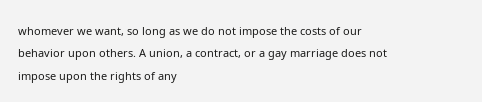whomever we want, so long as we do not impose the costs of our behavior upon others. A union, a contract, or a gay marriage does not impose upon the rights of any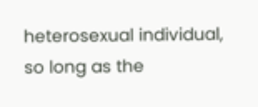heterosexual individual, so long as the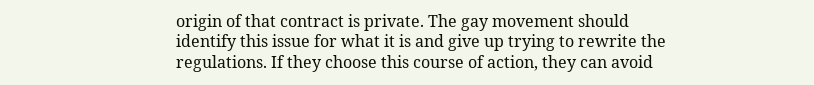origin of that contract is private. The gay movement should identify this issue for what it is and give up trying to rewrite the regulations. If they choose this course of action, they can avoid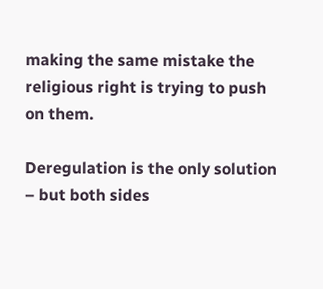making the same mistake the religious right is trying to push on them.

Deregulation is the only solution – but both sides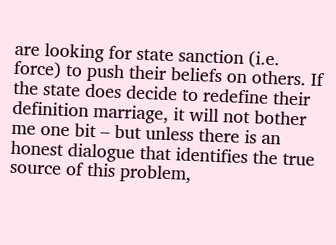are looking for state sanction (i.e. force) to push their beliefs on others. If the state does decide to redefine their definition marriage, it will not bother me one bit – but unless there is an honest dialogue that identifies the true source of this problem,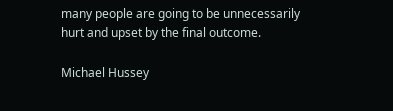many people are going to be unnecessarily hurt and upset by the final outcome.

Michael Hussey